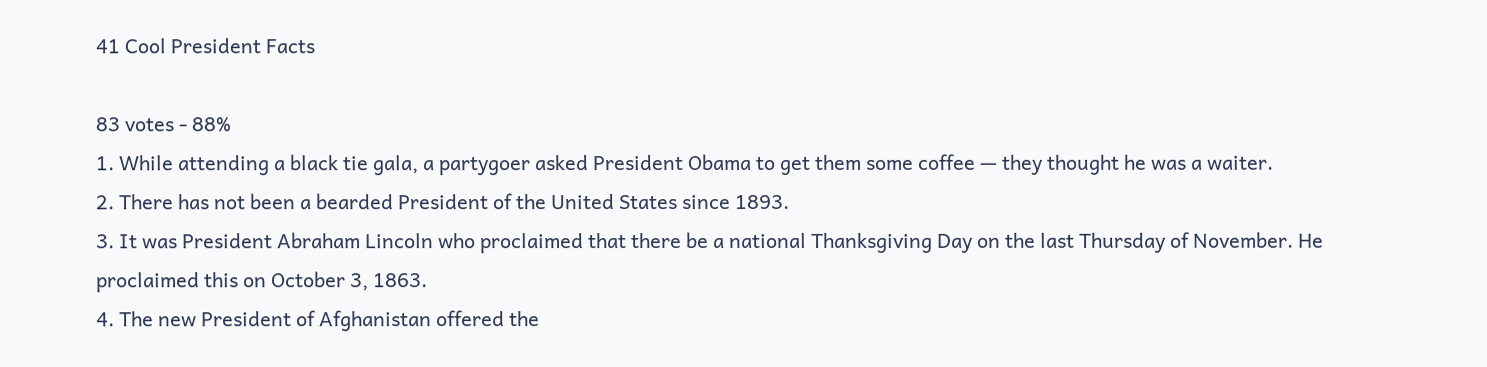41 Cool President Facts

83 votes - 88%
1. While attending a black tie gala, a partygoer asked President Obama to get them some coffee — they thought he was a waiter.
2. There has not been a bearded President of the United States since 1893.
3. It was President Abraham Lincoln who proclaimed that there be a national Thanksgiving Day on the last Thursday of November. He proclaimed this on October 3, 1863.
4. The new President of Afghanistan offered the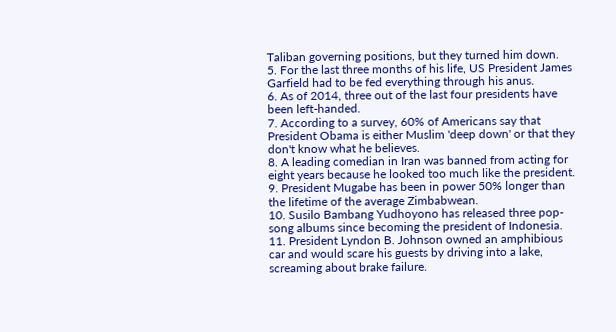Taliban governing positions, but they turned him down.
5. For the last three months of his life, US President James Garfield had to be fed everything through his anus.
6. As of 2014, three out of the last four presidents have been left-handed.
7. According to a survey, 60% of Americans say that President Obama is either Muslim 'deep down' or that they don't know what he believes.
8. A leading comedian in Iran was banned from acting for eight years because he looked too much like the president.
9. President Mugabe has been in power 50% longer than the lifetime of the average Zimbabwean.
10. Susilo Bambang Yudhoyono has released three pop-song albums since becoming the president of Indonesia.
11. President Lyndon B. Johnson owned an amphibious car and would scare his guests by driving into a lake, screaming about brake failure.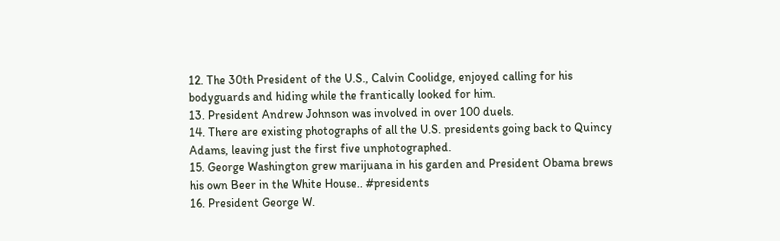12. The 30th President of the U.S., Calvin Coolidge, enjoyed calling for his bodyguards and hiding while the frantically looked for him.
13. President Andrew Johnson was involved in over 100 duels.
14. There are existing photographs of all the U.S. presidents going back to Quincy Adams, leaving just the first five unphotographed.
15. George Washington grew marijuana in his garden and President Obama brews his own Beer in the White House.. #presidents
16. President George W.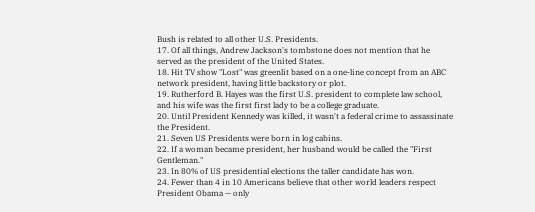Bush is related to all other U.S. Presidents.
17. Of all things, Andrew Jackson's tombstone does not mention that he served as the president of the United States.
18. Hit TV show "Lost" was greenlit based on a one-line concept from an ABC network president, having little backstory or plot.
19. Rutherford B. Hayes was the first U.S. president to complete law school, and his wife was the first first lady to be a college graduate.
20. Until President Kennedy was killed, it wasn't a federal crime to assassinate the President.
21. Seven US Presidents were born in log cabins.
22. If a woman became president, her husband would be called the "First Gentleman."
23. In 80% of US presidential elections the taller candidate has won.
24. Fewer than 4 in 10 Americans believe that other world leaders respect President Obama — only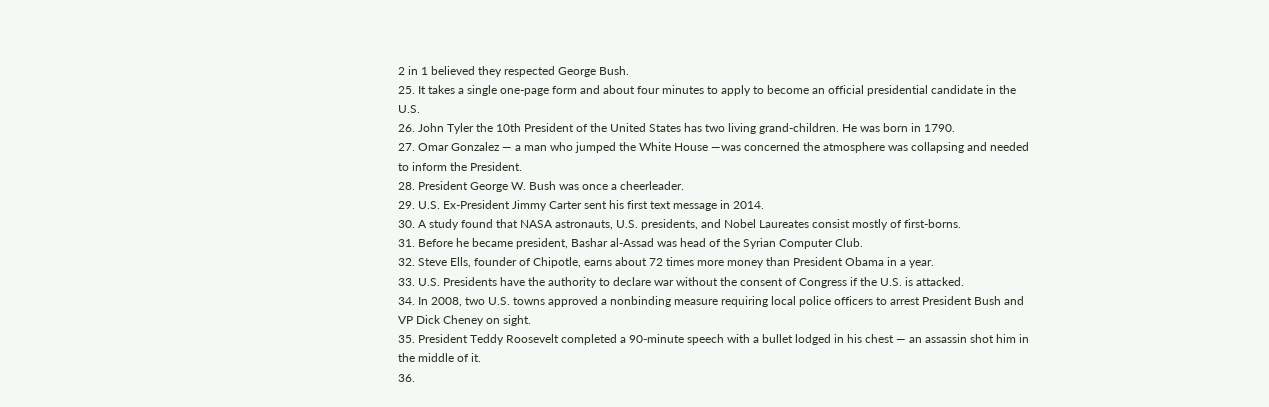2 in 1 believed they respected George Bush.
25. It takes a single one-page form and about four minutes to apply to become an official presidential candidate in the U.S.
26. John Tyler the 10th President of the United States has two living grand-children. He was born in 1790.
27. Omar Gonzalez — a man who jumped the White House —was concerned the atmosphere was collapsing and needed to inform the President.
28. President George W. Bush was once a cheerleader.
29. U.S. Ex-President Jimmy Carter sent his first text message in 2014.
30. A study found that NASA astronauts, U.S. presidents, and Nobel Laureates consist mostly of first-borns.
31. Before he became president, Bashar al-Assad was head of the Syrian Computer Club.
32. Steve Ells, founder of Chipotle, earns about 72 times more money than President Obama in a year.
33. U.S. Presidents have the authority to declare war without the consent of Congress if the U.S. is attacked.
34. In 2008, two U.S. towns approved a nonbinding measure requiring local police officers to arrest President Bush and VP Dick Cheney on sight.
35. President Teddy Roosevelt completed a 90-minute speech with a bullet lodged in his chest — an assassin shot him in the middle of it.
36.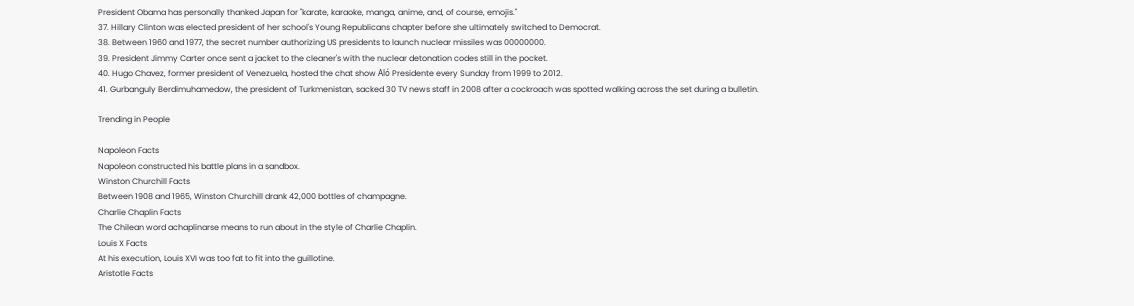President Obama has personally thanked Japan for "karate, karaoke, manga, anime, and, of course, emojis."
37. Hillary Clinton was elected president of her school's Young Republicans chapter before she ultimately switched to Democrat.
38. Between 1960 and 1977, the secret number authorizing US presidents to launch nuclear missiles was 00000000.
39. President Jimmy Carter once sent a jacket to the cleaner's with the nuclear detonation codes still in the pocket.
40. Hugo Chavez, former president of Venezuela, hosted the chat show Aló Presidente every Sunday from 1999 to 2012.
41. Gurbanguly Berdimuhamedow, the president of Turkmenistan, sacked 30 TV news staff in 2008 after a cockroach was spotted walking across the set during a bulletin.

Trending in People

Napoleon Facts
Napoleon constructed his battle plans in a sandbox.
Winston Churchill Facts
Between 1908 and 1965, Winston Churchill drank 42,000 bottles of champagne.
Charlie Chaplin Facts
The Chilean word achaplinarse means to run about in the style of Charlie Chaplin.
Louis X Facts
At his execution, Louis XVI was too fat to fit into the guillotine.
Aristotle Facts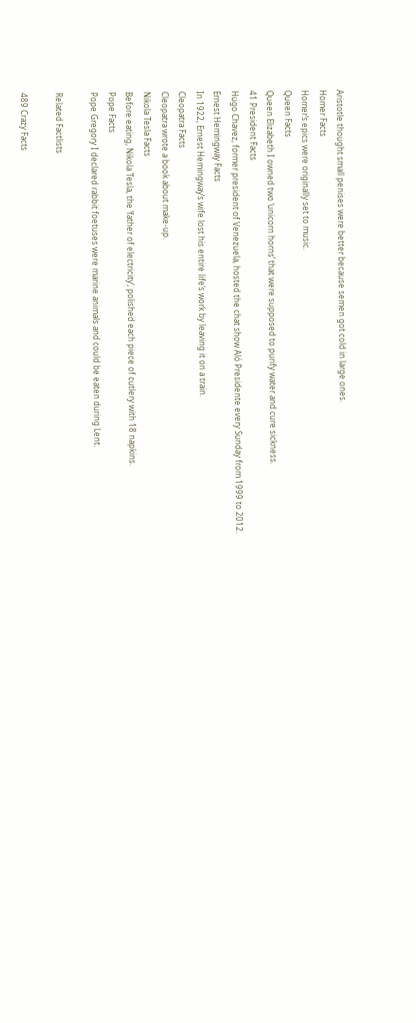Aristotle thought small penises were better because semen got cold in large ones.
Homer Facts
Homer’s epics were originally set to music.
Queen Facts
Queen Elizabeth I owned two ‘unicorn horns’ that were supposed to purify water and cure sickness.
41 President Facts
Hugo Chavez, former president of Venezuela, hosted the chat show Aló Presidente every Sunday from 1999 to 2012.
Ernest Hemingway Facts
In 1922, Ernest Hemingway’s wife lost his entire life’s work by leaving it on a train.
Cleopatra Facts
Cleopatra wrote a book about make-up.
Nikola Tesla Facts
Before eating, Nikola Tesla, the ‘father of electricity’, polished each piece of cutlery with 18 napkins.
Pope Facts
Pope Gregory I declared rabbit foetuses were marine animals and could be eaten during Lent.

Related Factlists

489 Crazy Facts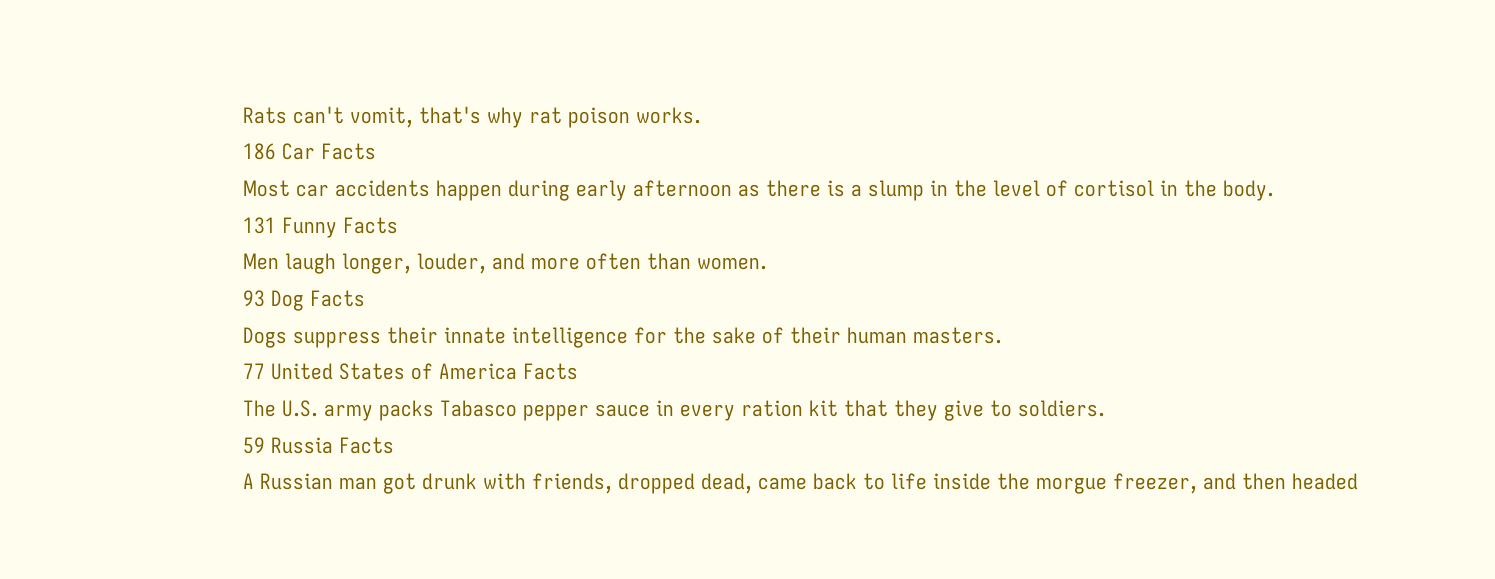Rats can't vomit, that's why rat poison works.
186 Car Facts
Most car accidents happen during early afternoon as there is a slump in the level of cortisol in the body.
131 Funny Facts
Men laugh longer, louder, and more often than women.
93 Dog Facts
Dogs suppress their innate intelligence for the sake of their human masters.
77 United States of America Facts
The U.S. army packs Tabasco pepper sauce in every ration kit that they give to soldiers.
59 Russia Facts
A Russian man got drunk with friends, dropped dead, came back to life inside the morgue freezer, and then headed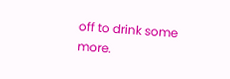off to drink some more.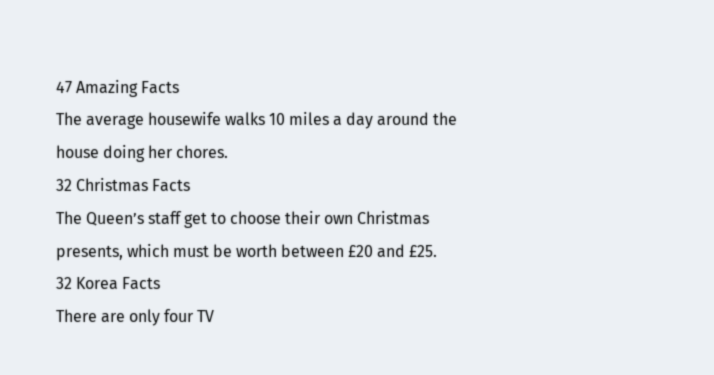47 Amazing Facts
The average housewife walks 10 miles a day around the house doing her chores.
32 Christmas Facts
The Queen’s staff get to choose their own Christmas presents, which must be worth between £20 and £25.
32 Korea Facts
There are only four TV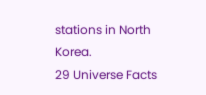stations in North Korea.
29 Universe Facts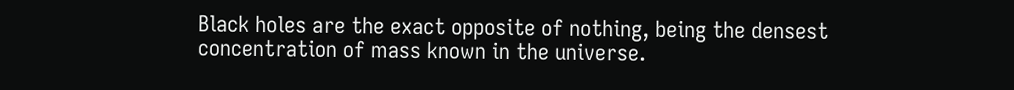Black holes are the exact opposite of nothing, being the densest concentration of mass known in the universe.